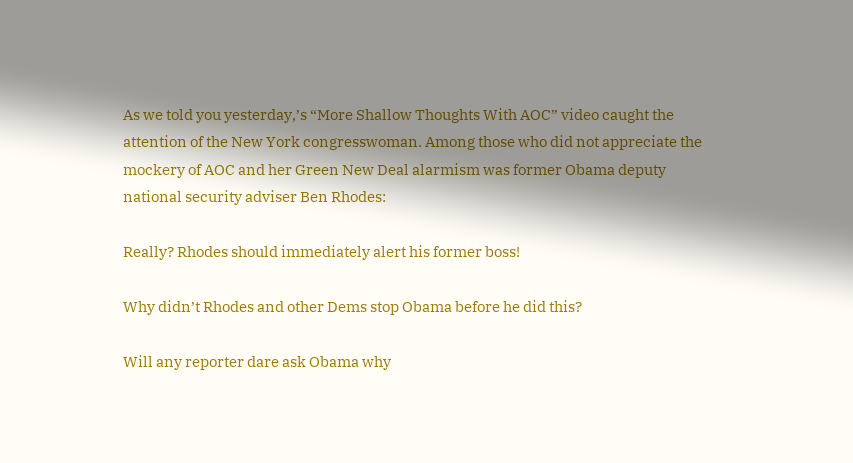As we told you yesterday,’s “More Shallow Thoughts With AOC” video caught the attention of the New York congresswoman. Among those who did not appreciate the mockery of AOC and her Green New Deal alarmism was former Obama deputy national security adviser Ben Rhodes:

Really? Rhodes should immediately alert his former boss!

Why didn’t Rhodes and other Dems stop Obama before he did this?

Will any reporter dare ask Obama why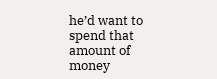he’d want to spend that amount of money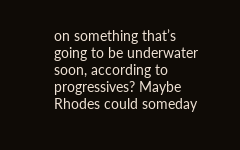on something that’s going to be underwater soon, according to progressives? Maybe Rhodes could someday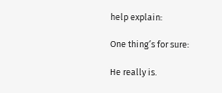help explain:

One thing’s for sure:

He really is.